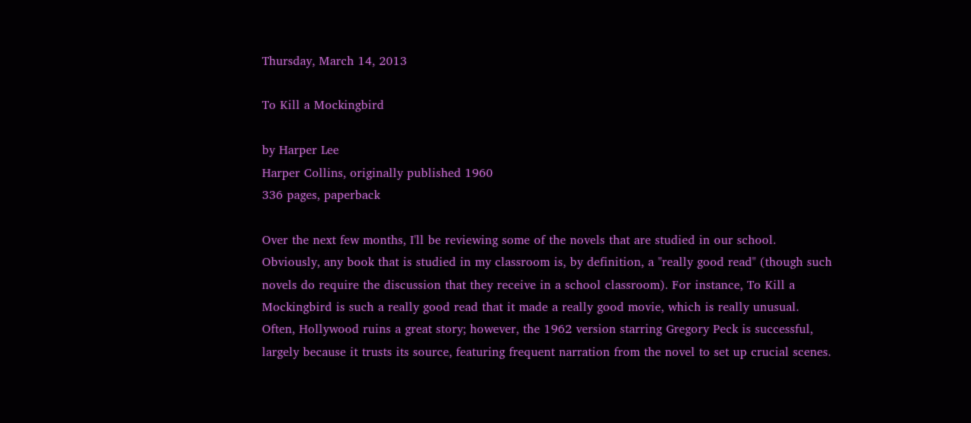Thursday, March 14, 2013

To Kill a Mockingbird

by Harper Lee
Harper Collins, originally published 1960
336 pages, paperback

Over the next few months, I'll be reviewing some of the novels that are studied in our school. Obviously, any book that is studied in my classroom is, by definition, a "really good read" (though such novels do require the discussion that they receive in a school classroom). For instance, To Kill a Mockingbird is such a really good read that it made a really good movie, which is really unusual. Often, Hollywood ruins a great story; however, the 1962 version starring Gregory Peck is successful, largely because it trusts its source, featuring frequent narration from the novel to set up crucial scenes.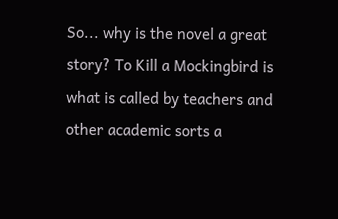So... why is the novel a great story? To Kill a Mockingbird is what is called by teachers and other academic sorts a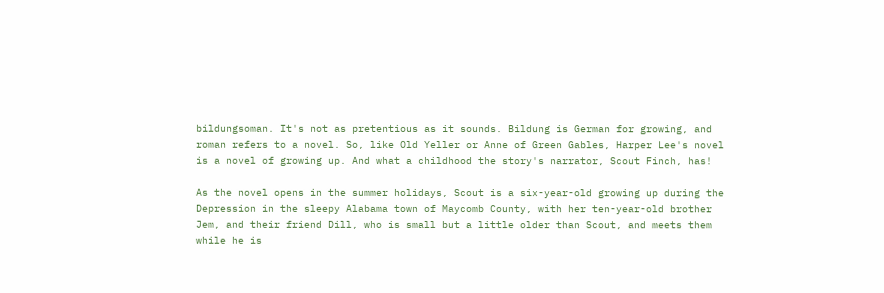bildungsoman. It's not as pretentious as it sounds. Bildung is German for growing, and roman refers to a novel. So, like Old Yeller or Anne of Green Gables, Harper Lee's novel is a novel of growing up. And what a childhood the story's narrator, Scout Finch, has!

As the novel opens in the summer holidays, Scout is a six-year-old growing up during the Depression in the sleepy Alabama town of Maycomb County, with her ten-year-old brother Jem, and their friend Dill, who is small but a little older than Scout, and meets them while he is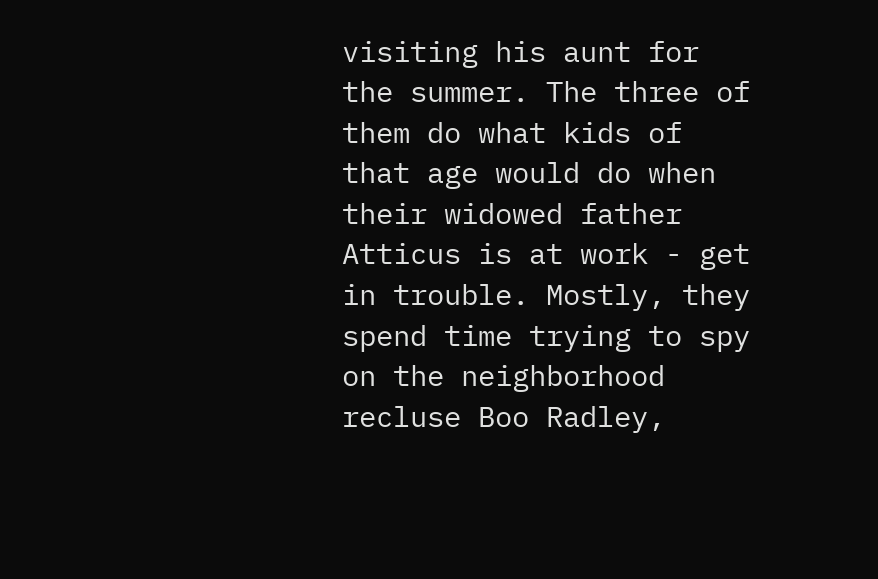visiting his aunt for the summer. The three of them do what kids of that age would do when their widowed father Atticus is at work - get in trouble. Mostly, they spend time trying to spy on the neighborhood recluse Boo Radley,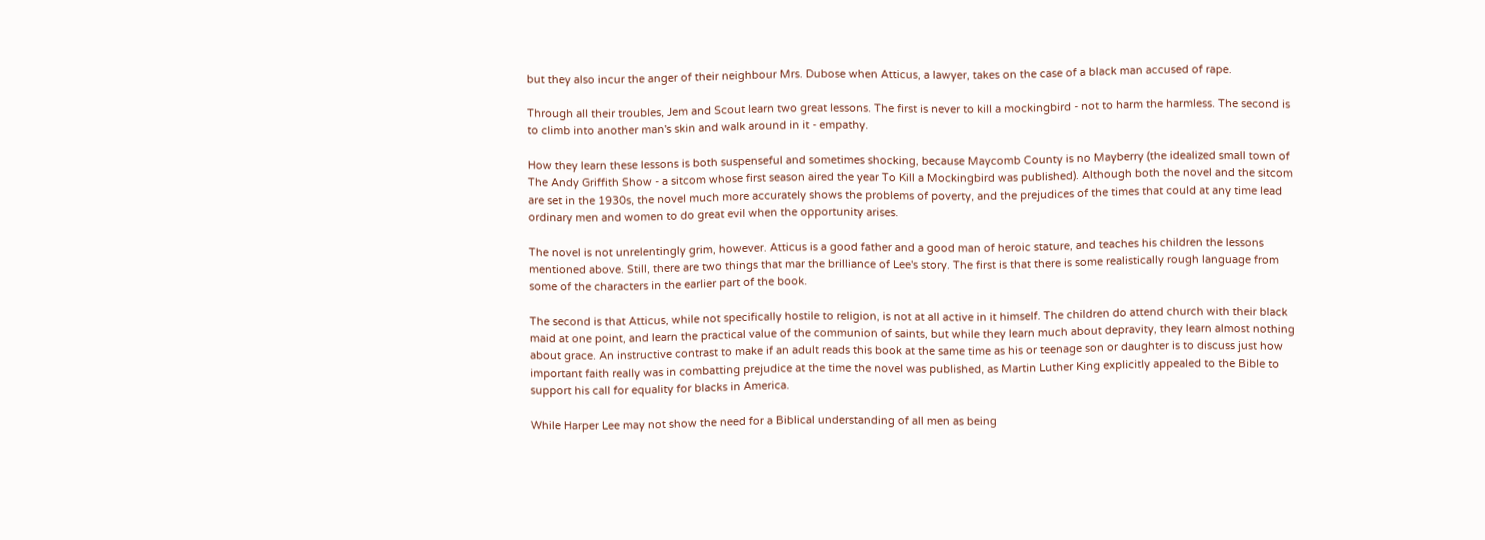but they also incur the anger of their neighbour Mrs. Dubose when Atticus, a lawyer, takes on the case of a black man accused of rape.

Through all their troubles, Jem and Scout learn two great lessons. The first is never to kill a mockingbird - not to harm the harmless. The second is to climb into another man's skin and walk around in it - empathy.

How they learn these lessons is both suspenseful and sometimes shocking, because Maycomb County is no Mayberry (the idealized small town of The Andy Griffith Show - a sitcom whose first season aired the year To Kill a Mockingbird was published). Although both the novel and the sitcom are set in the 1930s, the novel much more accurately shows the problems of poverty, and the prejudices of the times that could at any time lead ordinary men and women to do great evil when the opportunity arises.

The novel is not unrelentingly grim, however. Atticus is a good father and a good man of heroic stature, and teaches his children the lessons mentioned above. Still, there are two things that mar the brilliance of Lee's story. The first is that there is some realistically rough language from some of the characters in the earlier part of the book.

The second is that Atticus, while not specifically hostile to religion, is not at all active in it himself. The children do attend church with their black maid at one point, and learn the practical value of the communion of saints, but while they learn much about depravity, they learn almost nothing about grace. An instructive contrast to make if an adult reads this book at the same time as his or teenage son or daughter is to discuss just how important faith really was in combatting prejudice at the time the novel was published, as Martin Luther King explicitly appealed to the Bible to support his call for equality for blacks in America.

While Harper Lee may not show the need for a Biblical understanding of all men as being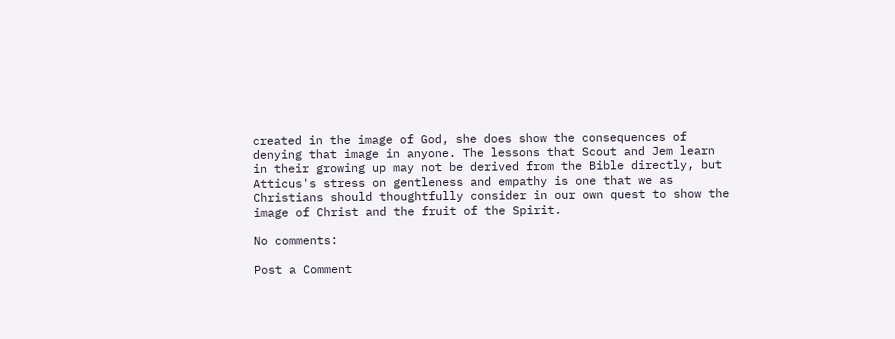created in the image of God, she does show the consequences of denying that image in anyone. The lessons that Scout and Jem learn in their growing up may not be derived from the Bible directly, but Atticus's stress on gentleness and empathy is one that we as Christians should thoughtfully consider in our own quest to show the image of Christ and the fruit of the Spirit.

No comments:

Post a Comment